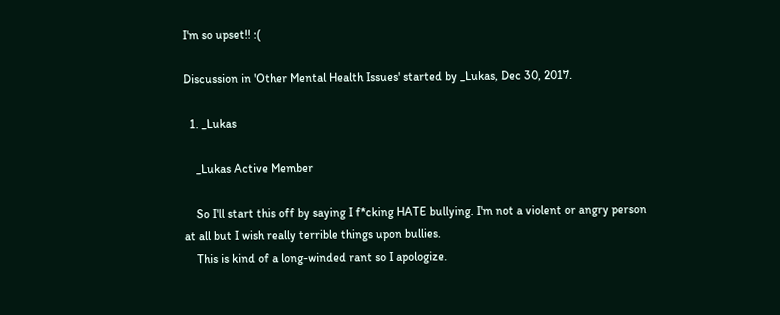I'm so upset!! :(

Discussion in 'Other Mental Health Issues' started by _Lukas, Dec 30, 2017.

  1. _Lukas

    _Lukas Active Member

    So I'll start this off by saying I f*cking HATE bullying. I'm not a violent or angry person at all but I wish really terrible things upon bullies.
    This is kind of a long-winded rant so I apologize.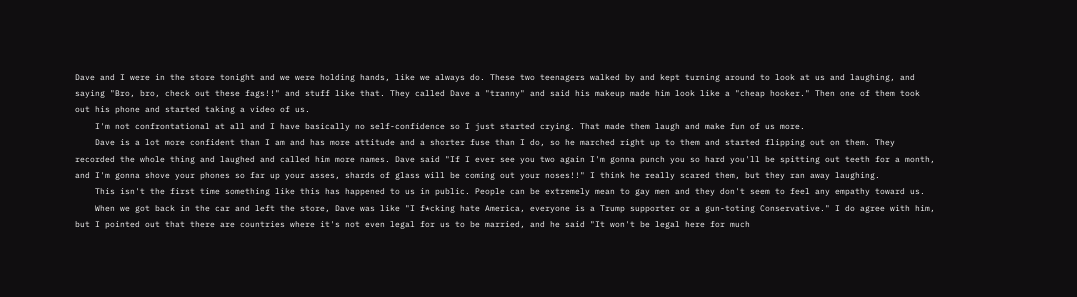Dave and I were in the store tonight and we were holding hands, like we always do. These two teenagers walked by and kept turning around to look at us and laughing, and saying "Bro, bro, check out these fags!!" and stuff like that. They called Dave a "tranny" and said his makeup made him look like a "cheap hooker." Then one of them took out his phone and started taking a video of us.
    I'm not confrontational at all and I have basically no self-confidence so I just started crying. That made them laugh and make fun of us more.
    Dave is a lot more confident than I am and has more attitude and a shorter fuse than I do, so he marched right up to them and started flipping out on them. They recorded the whole thing and laughed and called him more names. Dave said "If I ever see you two again I'm gonna punch you so hard you'll be spitting out teeth for a month, and I'm gonna shove your phones so far up your asses, shards of glass will be coming out your noses!!" I think he really scared them, but they ran away laughing.
    This isn't the first time something like this has happened to us in public. People can be extremely mean to gay men and they don't seem to feel any empathy toward us.
    When we got back in the car and left the store, Dave was like "I f*cking hate America, everyone is a Trump supporter or a gun-toting Conservative." I do agree with him, but I pointed out that there are countries where it's not even legal for us to be married, and he said "It won't be legal here for much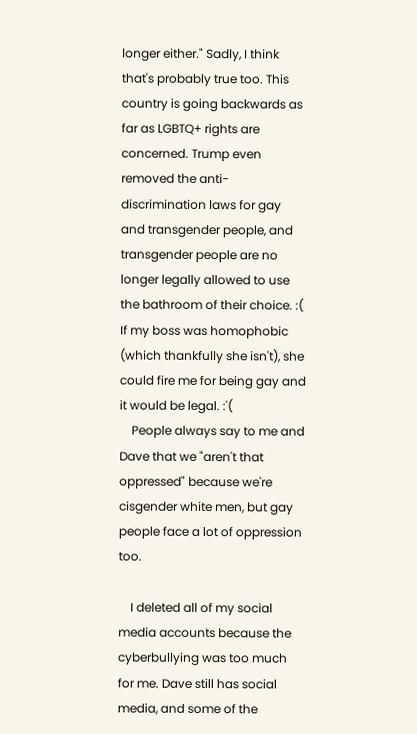longer either." Sadly, I think that's probably true too. This country is going backwards as far as LGBTQ+ rights are concerned. Trump even removed the anti-discrimination laws for gay and transgender people, and transgender people are no longer legally allowed to use the bathroom of their choice. :( If my boss was homophobic (which thankfully she isn't), she could fire me for being gay and it would be legal. :'(
    People always say to me and Dave that we "aren't that oppressed" because we're cisgender white men, but gay people face a lot of oppression too.

    I deleted all of my social media accounts because the cyberbullying was too much for me. Dave still has social media, and some of the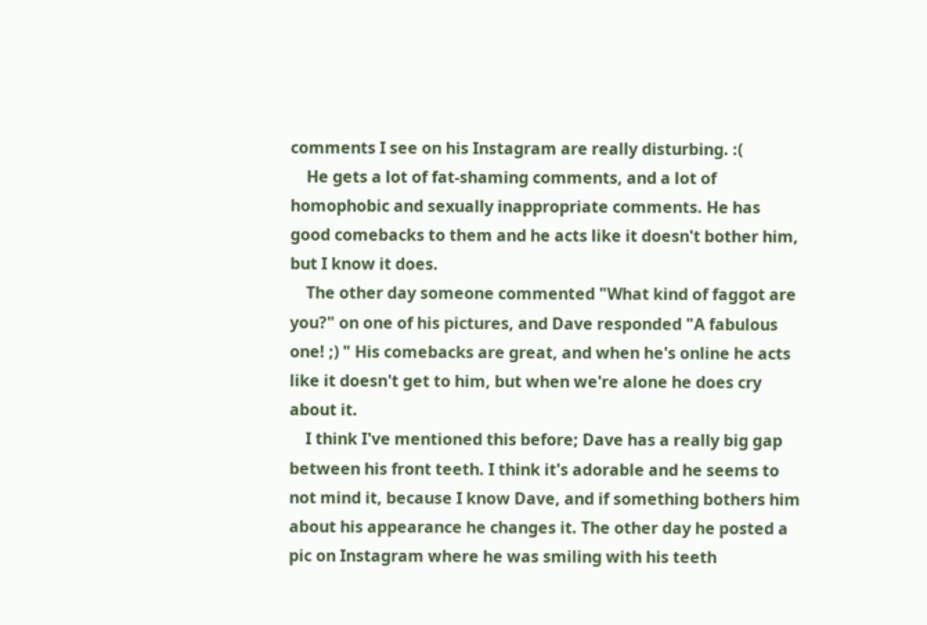comments I see on his Instagram are really disturbing. :(
    He gets a lot of fat-shaming comments, and a lot of homophobic and sexually inappropriate comments. He has good comebacks to them and he acts like it doesn't bother him, but I know it does.
    The other day someone commented "What kind of faggot are you?" on one of his pictures, and Dave responded "A fabulous one! ;) " His comebacks are great, and when he's online he acts like it doesn't get to him, but when we're alone he does cry about it.
    I think I've mentioned this before; Dave has a really big gap between his front teeth. I think it's adorable and he seems to not mind it, because I know Dave, and if something bothers him about his appearance he changes it. The other day he posted a pic on Instagram where he was smiling with his teeth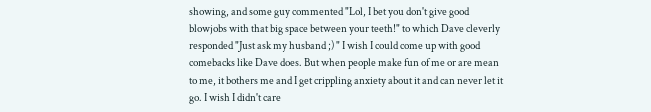showing, and some guy commented "Lol, I bet you don't give good blowjobs with that big space between your teeth!" to which Dave cleverly responded "Just ask my husband ;) " I wish I could come up with good comebacks like Dave does. But when people make fun of me or are mean to me, it bothers me and I get crippling anxiety about it and can never let it go. I wish I didn't care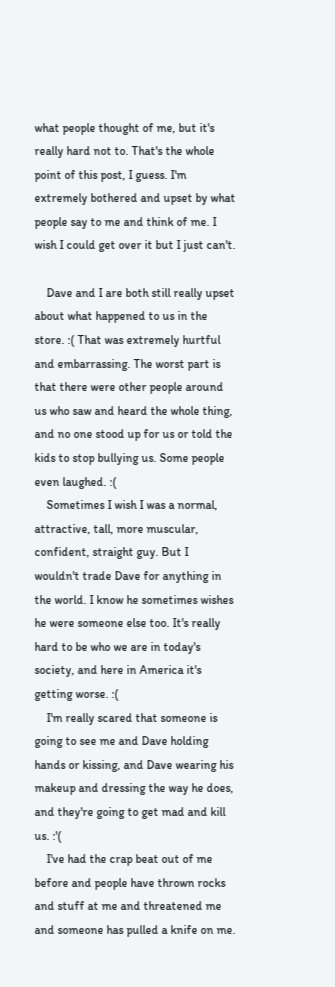what people thought of me, but it's really hard not to. That's the whole point of this post, I guess. I'm extremely bothered and upset by what people say to me and think of me. I wish I could get over it but I just can't.

    Dave and I are both still really upset about what happened to us in the store. :( That was extremely hurtful and embarrassing. The worst part is that there were other people around us who saw and heard the whole thing, and no one stood up for us or told the kids to stop bullying us. Some people even laughed. :(
    Sometimes I wish I was a normal, attractive, tall, more muscular, confident, straight guy. But I wouldn't trade Dave for anything in the world. I know he sometimes wishes he were someone else too. It's really hard to be who we are in today's society, and here in America it's getting worse. :(
    I'm really scared that someone is going to see me and Dave holding hands or kissing, and Dave wearing his makeup and dressing the way he does, and they're going to get mad and kill us. :'(
    I've had the crap beat out of me before and people have thrown rocks and stuff at me and threatened me and someone has pulled a knife on me.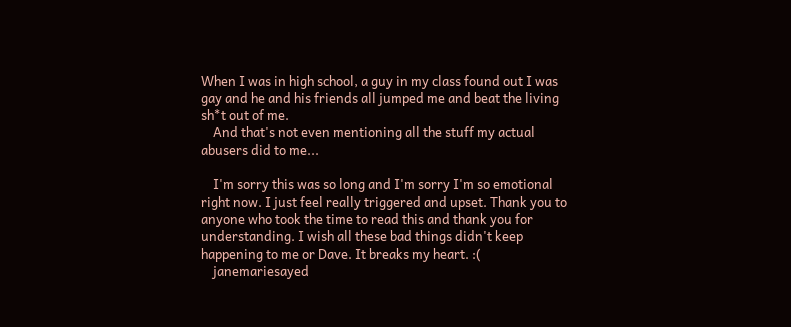When I was in high school, a guy in my class found out I was gay and he and his friends all jumped me and beat the living sh*t out of me.
    And that's not even mentioning all the stuff my actual abusers did to me...

    I'm sorry this was so long and I'm sorry I'm so emotional right now. I just feel really triggered and upset. Thank you to anyone who took the time to read this and thank you for understanding. I wish all these bad things didn't keep happening to me or Dave. It breaks my heart. :(
    janemariesayed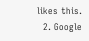likes this.
  2. Google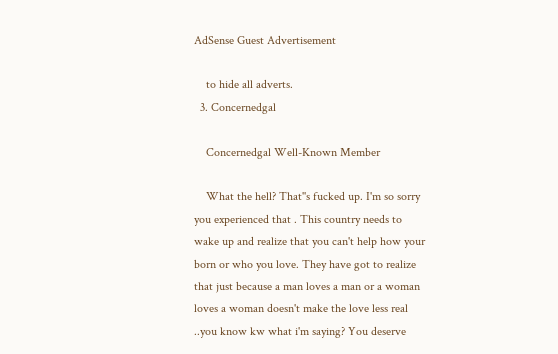AdSense Guest Advertisement

    to hide all adverts.
  3. Concernedgal

    Concernedgal Well-Known Member

    What the hell? That''s fucked up. I'm so sorry you experienced that . This country needs to wake up and realize that you can't help how your born or who you love. They have got to realize that just because a man loves a man or a woman loves a woman doesn't make the love less real ..you know kw what i'm saying? You deserve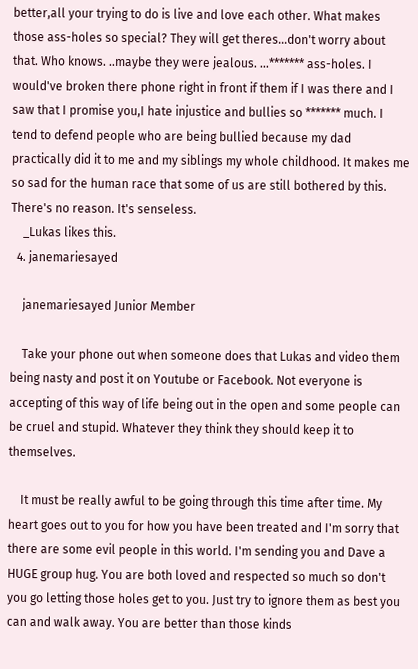better,all your trying to do is live and love each other. What makes those ass-holes so special? They will get theres...don't worry about that. Who knows. ..maybe they were jealous. ...******* ass-holes. I would've broken there phone right in front if them if I was there and I saw that I promise you,I hate injustice and bullies so ******* much. I tend to defend people who are being bullied because my dad practically did it to me and my siblings my whole childhood. It makes me so sad for the human race that some of us are still bothered by this. There's no reason. It's senseless.
    _Lukas likes this.
  4. janemariesayed

    janemariesayed Junior Member

    Take your phone out when someone does that Lukas and video them being nasty and post it on Youtube or Facebook. Not everyone is accepting of this way of life being out in the open and some people can be cruel and stupid. Whatever they think they should keep it to themselves.

    It must be really awful to be going through this time after time. My heart goes out to you for how you have been treated and I'm sorry that there are some evil people in this world. I'm sending you and Dave a HUGE group hug. You are both loved and respected so much so don't you go letting those holes get to you. Just try to ignore them as best you can and walk away. You are better than those kinds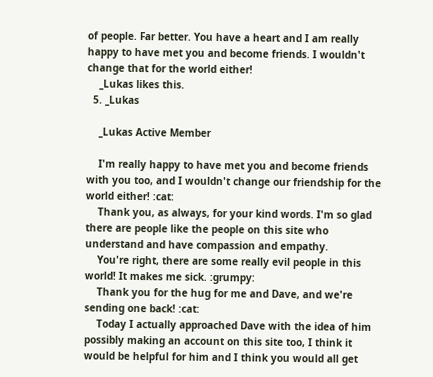of people. Far better. You have a heart and I am really happy to have met you and become friends. I wouldn't change that for the world either!
    _Lukas likes this.
  5. _Lukas

    _Lukas Active Member

    I'm really happy to have met you and become friends with you too, and I wouldn't change our friendship for the world either! :cat:
    Thank you, as always, for your kind words. I'm so glad there are people like the people on this site who understand and have compassion and empathy.
    You're right, there are some really evil people in this world! It makes me sick. :grumpy:
    Thank you for the hug for me and Dave, and we're sending one back! :cat:
    Today I actually approached Dave with the idea of him possibly making an account on this site too, I think it would be helpful for him and I think you would all get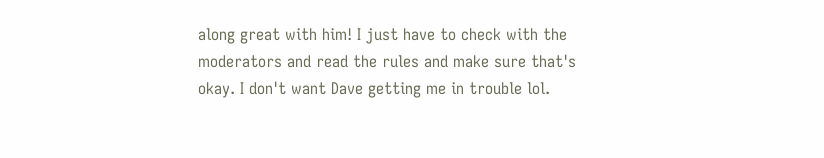along great with him! I just have to check with the moderators and read the rules and make sure that's okay. I don't want Dave getting me in trouble lol.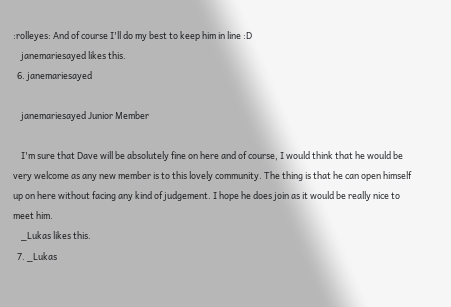:rolleyes: And of course I'll do my best to keep him in line :D
    janemariesayed likes this.
  6. janemariesayed

    janemariesayed Junior Member

    I'm sure that Dave will be absolutely fine on here and of course, I would think that he would be very welcome as any new member is to this lovely community. The thing is that he can open himself up on here without facing any kind of judgement. I hope he does join as it would be really nice to meet him.
    _Lukas likes this.
  7. _Lukas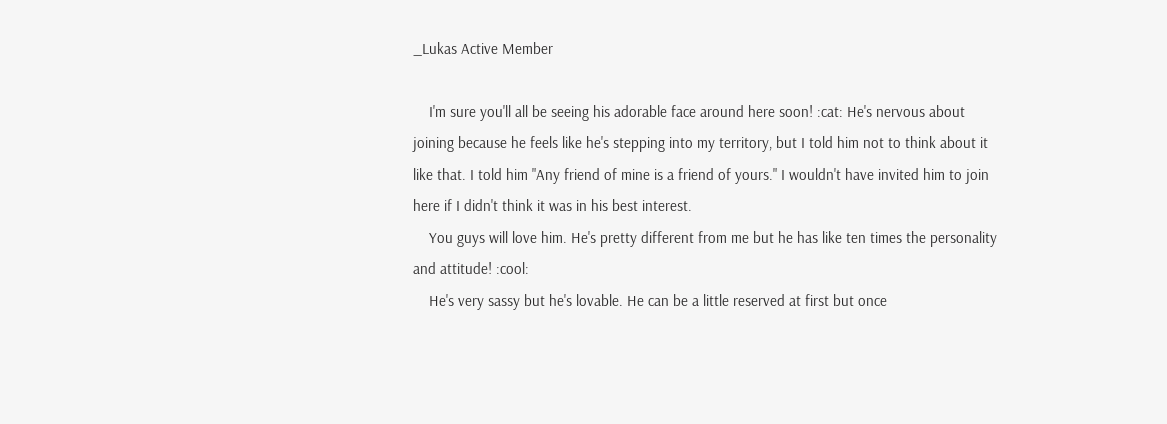_Lukas Active Member

    I'm sure you'll all be seeing his adorable face around here soon! :cat: He's nervous about joining because he feels like he's stepping into my territory, but I told him not to think about it like that. I told him "Any friend of mine is a friend of yours." I wouldn't have invited him to join here if I didn't think it was in his best interest.
    You guys will love him. He's pretty different from me but he has like ten times the personality and attitude! :cool:
    He's very sassy but he's lovable. He can be a little reserved at first but once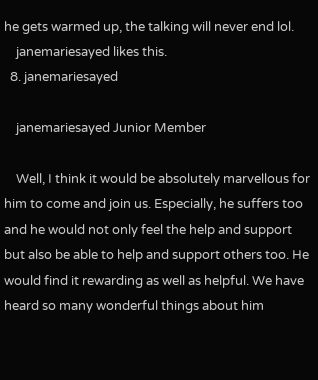he gets warmed up, the talking will never end lol.
    janemariesayed likes this.
  8. janemariesayed

    janemariesayed Junior Member

    Well, I think it would be absolutely marvellous for him to come and join us. Especially, he suffers too and he would not only feel the help and support but also be able to help and support others too. He would find it rewarding as well as helpful. We have heard so many wonderful things about him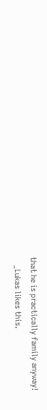that he is practically family anyway!
    _Lukas likes this.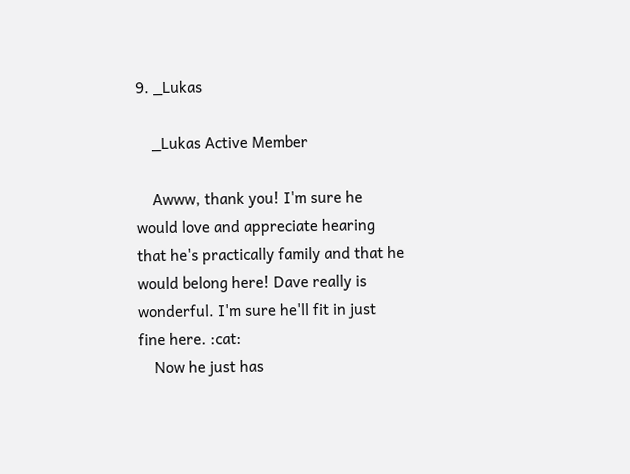9. _Lukas

    _Lukas Active Member

    Awww, thank you! I'm sure he would love and appreciate hearing that he's practically family and that he would belong here! Dave really is wonderful. I'm sure he'll fit in just fine here. :cat:
    Now he just has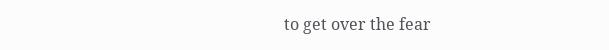to get over the fear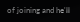of joining and he'll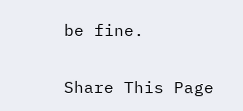be fine.

Share This Page